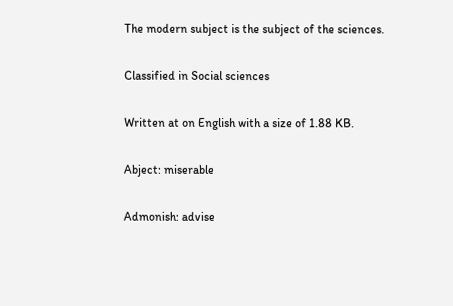The modern subject is the subject of the sciences.

Classified in Social sciences

Written at on English with a size of 1.88 KB.

Abject: miserable

Admonish: advise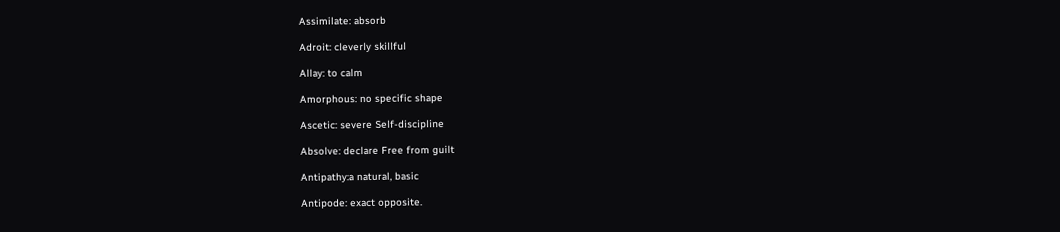Assimilate: absorb

Adroit: cleverly skillful

Allay: to calm

Amorphous: no specific shape

Ascetic: severe Self-discipline

Absolve: declare Free from guilt

Antipathy:a natural, basic

Antipode: exact opposite.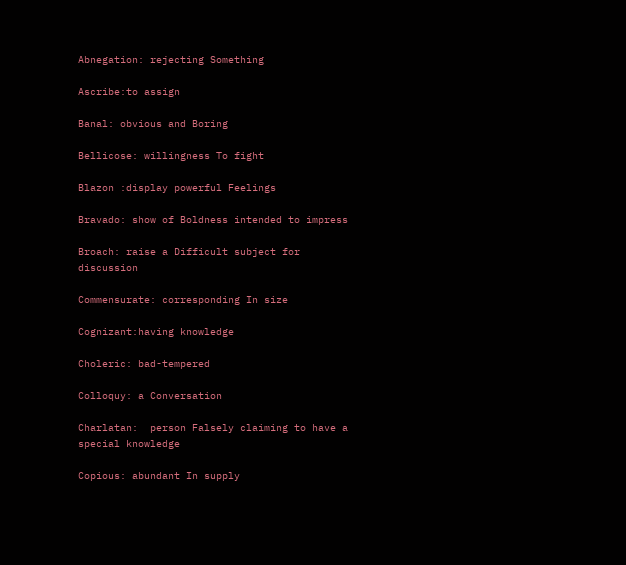Abnegation: rejecting Something

Ascribe:to assign

Banal: obvious and Boring

Bellicose: willingness To fight

Blazon :display powerful Feelings

Bravado: show of Boldness intended to impress

Broach: raise a Difficult subject for discussion

Commensurate: corresponding In size

Cognizant:having knowledge

Choleric: bad-tempered

Colloquy: a Conversation

Charlatan:  person Falsely claiming to have a special knowledge

Copious: abundant In supply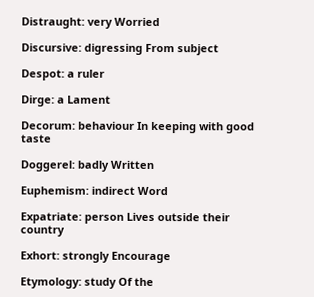Distraught: very Worried

Discursive: digressing From subject

Despot: a ruler

Dirge: a Lament

Decorum: behaviour In keeping with good taste

Doggerel: badly Written

Euphemism: indirect Word

Expatriate: person Lives outside their country

Exhort: strongly Encourage

Etymology: study Of the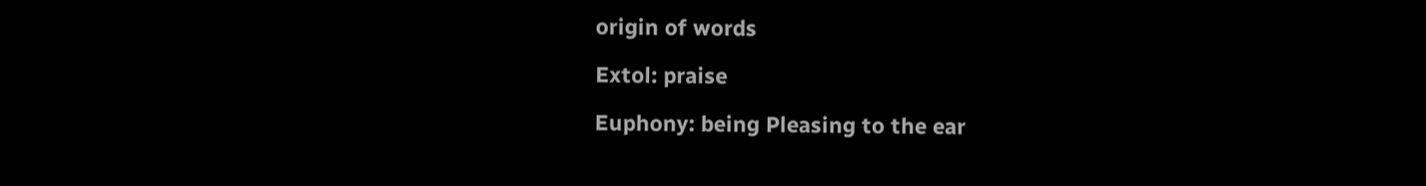origin of words

Extol: praise

Euphony: being Pleasing to the ear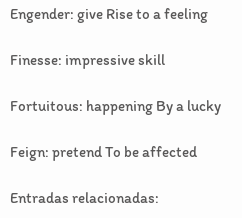Engender: give Rise to a feeling

Finesse: impressive skill

Fortuitous: happening By a lucky

Feign: pretend To be affected

Entradas relacionadas: